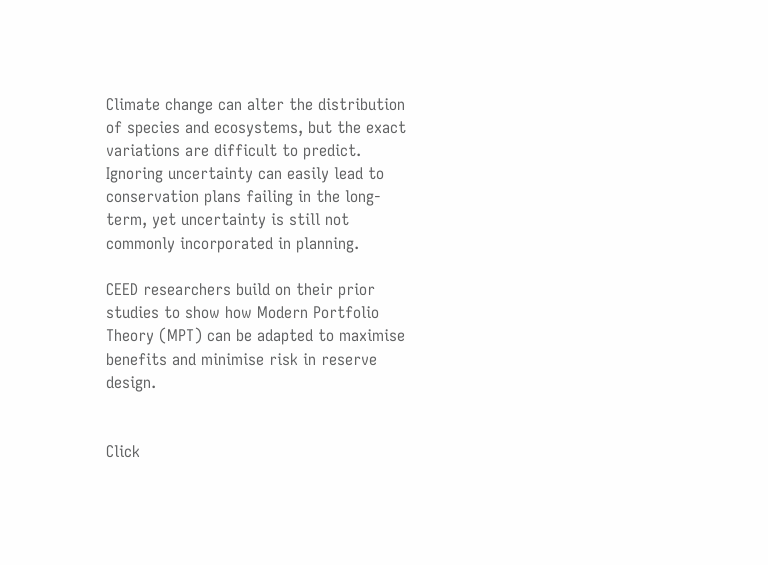Climate change can alter the distribution of species and ecosystems, but the exact variations are difficult to predict. Ignoring uncertainty can easily lead to conservation plans failing in the long-term, yet uncertainty is still not commonly incorporated in planning.

CEED researchers build on their prior studies to show how Modern Portfolio Theory (MPT) can be adapted to maximise benefits and minimise risk in reserve design.


Click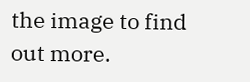the image to find out more.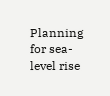Planning for sea-level rise